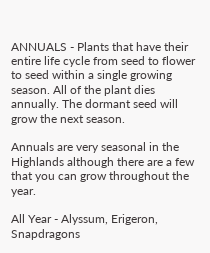ANNUALS - Plants that have their entire life cycle from seed to flower to seed within a single growing season. All of the plant dies annually. The dormant seed will grow the next season.

Annuals are very seasonal in the Highlands although there are a few that you can grow throughout the year.

All Year - Alyssum, Erigeron, Snapdragons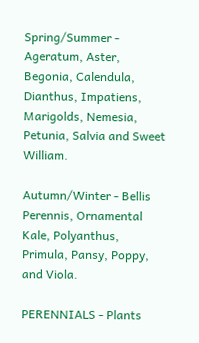Spring/Summer - Ageratum, Aster, Begonia, Calendula, Dianthus, Impatiens, Marigolds, Nemesia, Petunia, Salvia and Sweet William.

Autumn/Winter - Bellis Perennis, Ornamental Kale, Polyanthus, Primula, Pansy, Poppy, and Viola.

PERENNIALS - Plants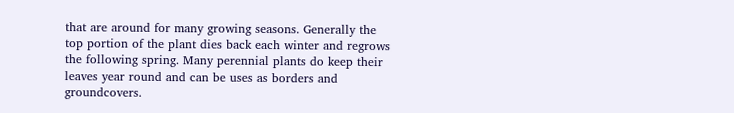that are around for many growing seasons. Generally the top portion of the plant dies back each winter and regrows the following spring. Many perennial plants do keep their leaves year round and can be uses as borders and groundcovers.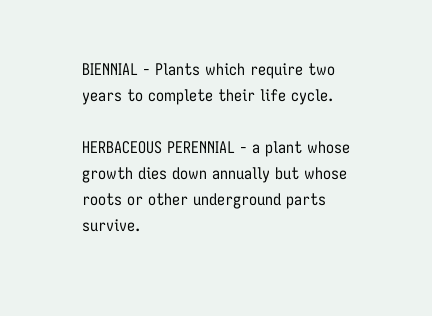BIENNIAL - Plants which require two years to complete their life cycle.

HERBACEOUS PERENNIAL - a plant whose growth dies down annually but whose roots or other underground parts survive.